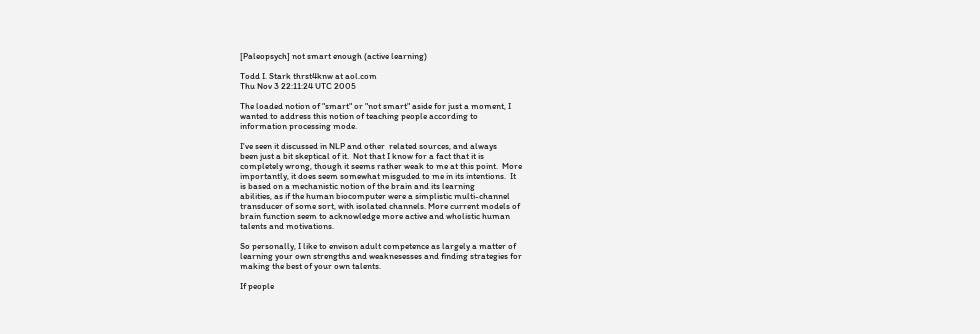[Paleopsych] not smart enough (active learning)

Todd I. Stark thrst4knw at aol.com
Thu Nov 3 22:11:24 UTC 2005

The loaded notion of "smart" or "not smart" aside for just a moment, I
wanted to address this notion of teaching people according to
information processing mode.

I've seen it discussed in NLP and other  related sources, and always
been just a bit skeptical of it.  Not that I know for a fact that it is
completely wrong, though it seems rather weak to me at this point.  More
importantly, it does seem somewhat misguded to me in its intentions.  It
is based on a mechanistic notion of the brain and its learning
abilities, as if the human biocomputer were a simplistic multi-channel
transducer of some sort, with isolated channels. More current models of
brain function seem to acknowledge more active and wholistic human
talents and motivations.

So personally, I like to envison adult competence as largely a matter of
learning your own strengths and weaknesesses and finding strategies for
making the best of your own talents.

If people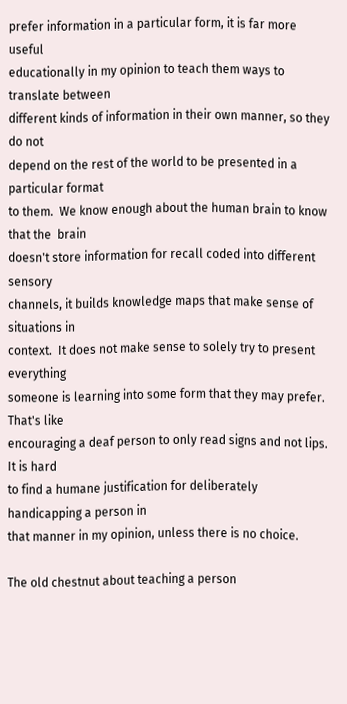prefer information in a particular form, it is far more useful
educationally in my opinion to teach them ways to translate between
different kinds of information in their own manner, so they do not
depend on the rest of the world to be presented in a particular format
to them.  We know enough about the human brain to know that the  brain
doesn't store information for recall coded into different sensory
channels, it builds knowledge maps that make sense of situations in
context.  It does not make sense to solely try to present everything
someone is learning into some form that they may prefer.  That's like
encouraging a deaf person to only read signs and not lips.  It is hard
to find a humane justification for deliberately handicapping a person in
that manner in my opinion, unless there is no choice.

The old chestnut about teaching a person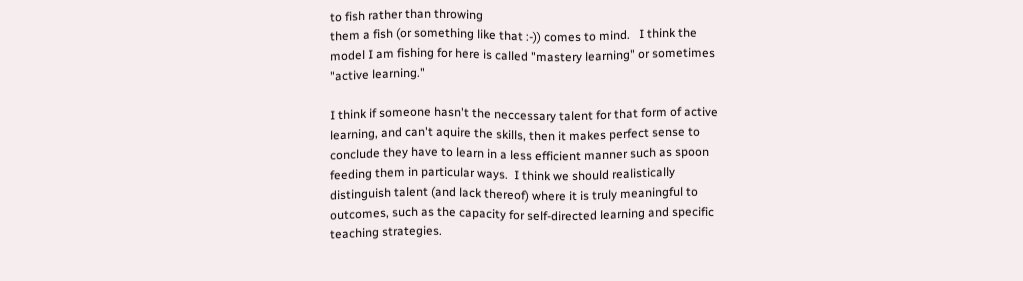to fish rather than throwing
them a fish (or something like that :-)) comes to mind.   I think the
model I am fishing for here is called "mastery learning" or sometimes
"active learning."

I think if someone hasn't the neccessary talent for that form of active
learning, and can't aquire the skills, then it makes perfect sense to
conclude they have to learn in a less efficient manner such as spoon
feeding them in particular ways.  I think we should realistically
distinguish talent (and lack thereof) where it is truly meaningful to
outcomes, such as the capacity for self-directed learning and specific
teaching strategies.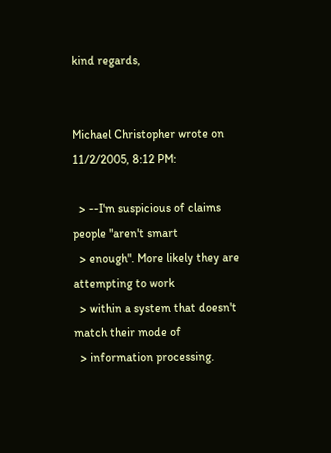kind regards,


Michael Christopher wrote on 11/2/2005, 8:12 PM:

  > --I'm suspicious of claims people "aren't smart
  > enough". More likely they are attempting to work
  > within a system that doesn't match their mode of
  > information processing.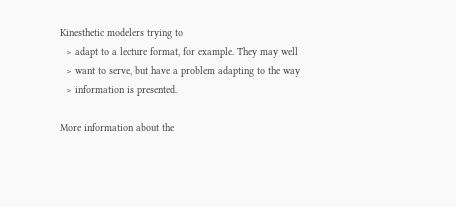Kinesthetic modelers trying to
  > adapt to a lecture format, for example. They may well
  > want to serve, but have a problem adapting to the way
  > information is presented.

More information about the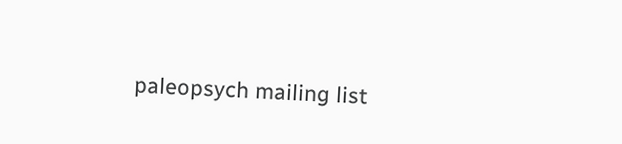paleopsych mailing list